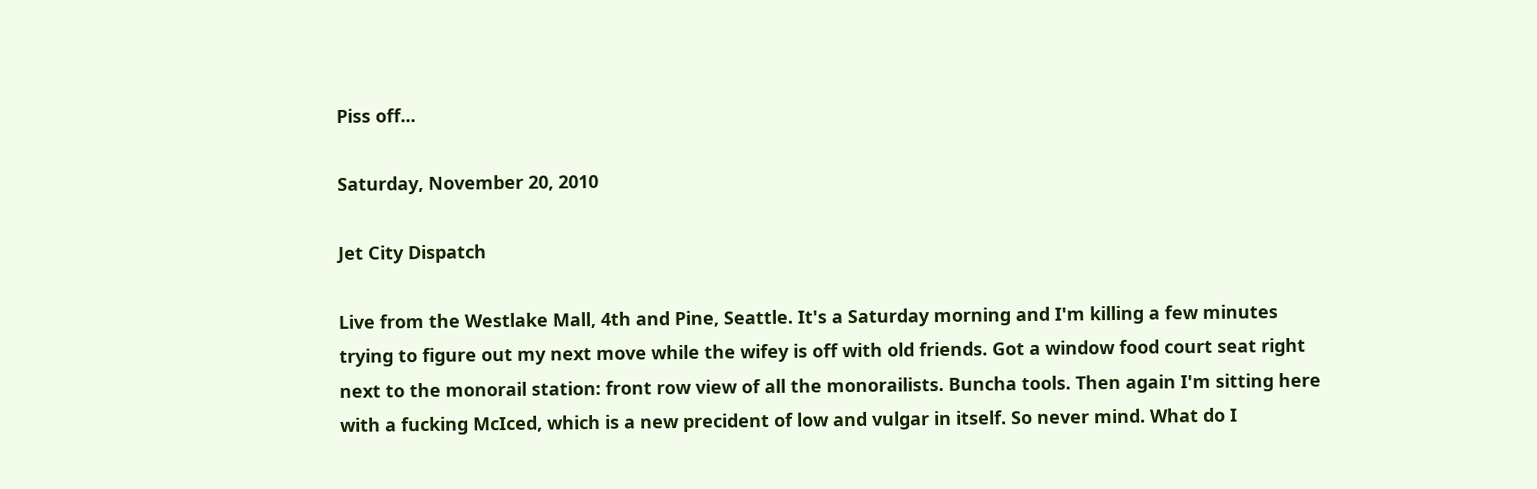Piss off...

Saturday, November 20, 2010

Jet City Dispatch

Live from the Westlake Mall, 4th and Pine, Seattle. It's a Saturday morning and I'm killing a few minutes trying to figure out my next move while the wifey is off with old friends. Got a window food court seat right next to the monorail station: front row view of all the monorailists. Buncha tools. Then again I'm sitting here with a fucking McIced, which is a new precident of low and vulgar in itself. So never mind. What do I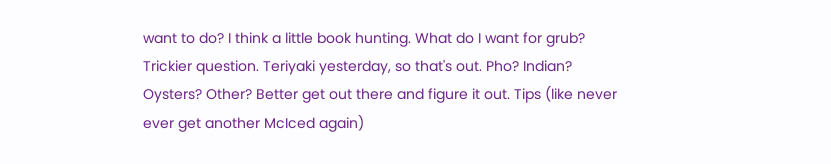want to do? I think a little book hunting. What do I want for grub? Trickier question. Teriyaki yesterday, so that's out. Pho? Indian? Oysters? Other? Better get out there and figure it out. Tips (like never ever get another McIced again)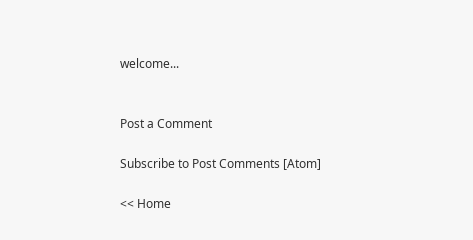welcome...


Post a Comment

Subscribe to Post Comments [Atom]

<< Home